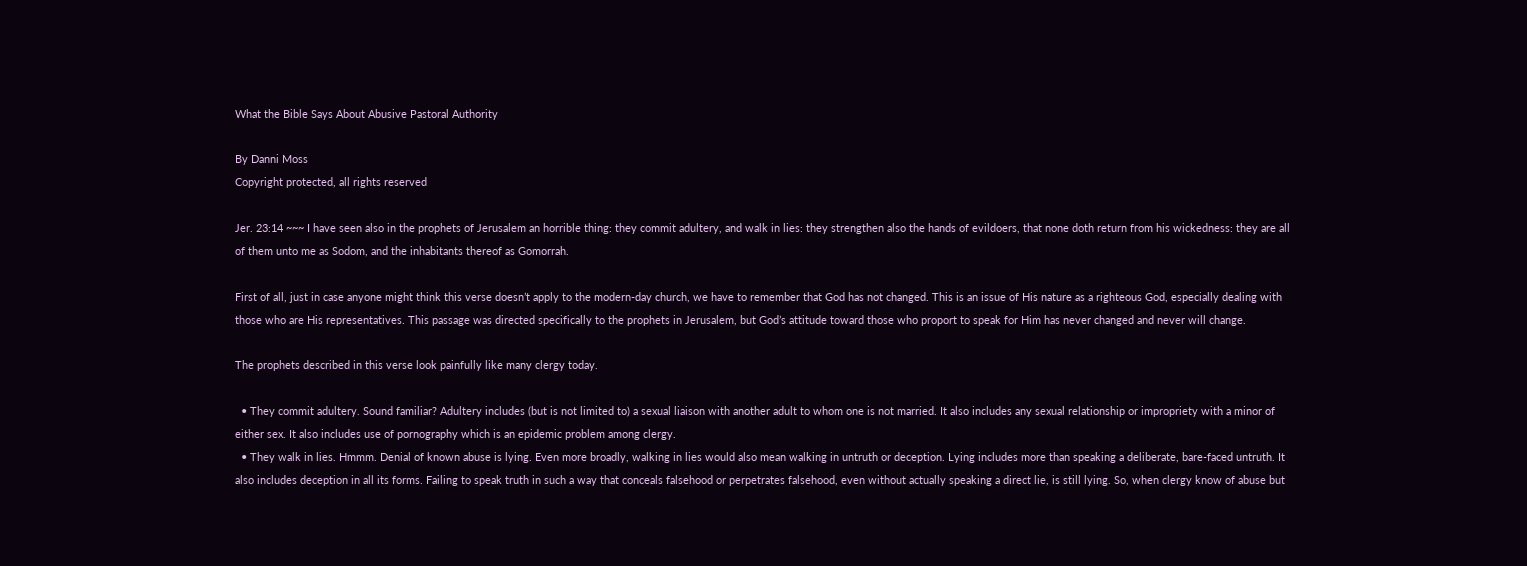What the Bible Says About Abusive Pastoral Authority

By Danni Moss
Copyright protected, all rights reserved

Jer. 23:14 ~~~ I have seen also in the prophets of Jerusalem an horrible thing: they commit adultery, and walk in lies: they strengthen also the hands of evildoers, that none doth return from his wickedness: they are all of them unto me as Sodom, and the inhabitants thereof as Gomorrah.

First of all, just in case anyone might think this verse doesn’t apply to the modern-day church, we have to remember that God has not changed. This is an issue of His nature as a righteous God, especially dealing with those who are His representatives. This passage was directed specifically to the prophets in Jerusalem, but God’s attitude toward those who proport to speak for Him has never changed and never will change.

The prophets described in this verse look painfully like many clergy today.

  • They commit adultery. Sound familiar? Adultery includes (but is not limited to) a sexual liaison with another adult to whom one is not married. It also includes any sexual relationship or impropriety with a minor of either sex. It also includes use of pornography which is an epidemic problem among clergy.
  • They walk in lies. Hmmm. Denial of known abuse is lying. Even more broadly, walking in lies would also mean walking in untruth or deception. Lying includes more than speaking a deliberate, bare-faced untruth. It also includes deception in all its forms. Failing to speak truth in such a way that conceals falsehood or perpetrates falsehood, even without actually speaking a direct lie, is still lying. So, when clergy know of abuse but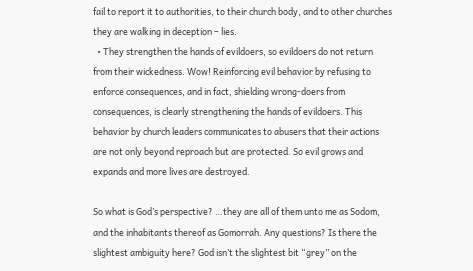fail to report it to authorities, to their church body, and to other churches they are walking in deception – lies.
  • They strengthen the hands of evildoers, so evildoers do not return from their wickedness. Wow! Reinforcing evil behavior by refusing to enforce consequences, and in fact, shielding wrong-doers from consequences, is clearly strengthening the hands of evildoers. This behavior by church leaders communicates to abusers that their actions are not only beyond reproach but are protected. So evil grows and expands and more lives are destroyed.

So what is God’s perspective? …they are all of them unto me as Sodom, and the inhabitants thereof as Gomorrah. Any questions? Is there the slightest ambiguity here? God isn’t the slightest bit “grey” on the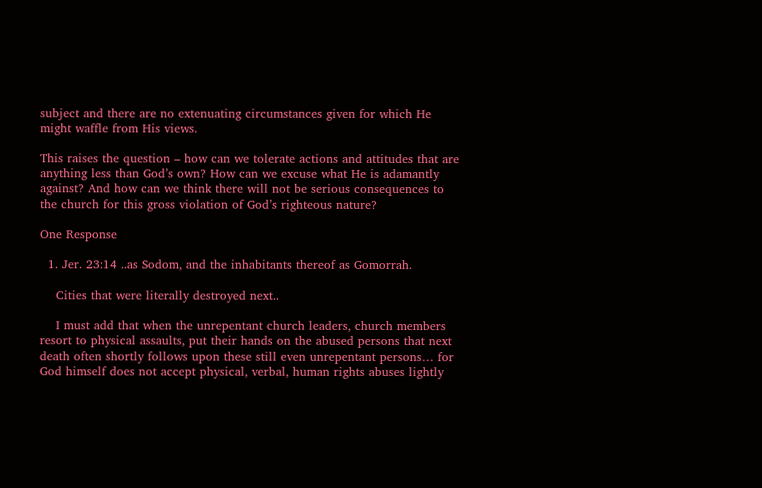subject and there are no extenuating circumstances given for which He might waffle from His views.

This raises the question – how can we tolerate actions and attitudes that are anything less than God’s own? How can we excuse what He is adamantly against? And how can we think there will not be serious consequences to the church for this gross violation of God’s righteous nature?

One Response

  1. Jer. 23:14 ..as Sodom, and the inhabitants thereof as Gomorrah.

    Cities that were literally destroyed next..

    I must add that when the unrepentant church leaders, church members resort to physical assaults, put their hands on the abused persons that next death often shortly follows upon these still even unrepentant persons… for God himself does not accept physical, verbal, human rights abuses lightly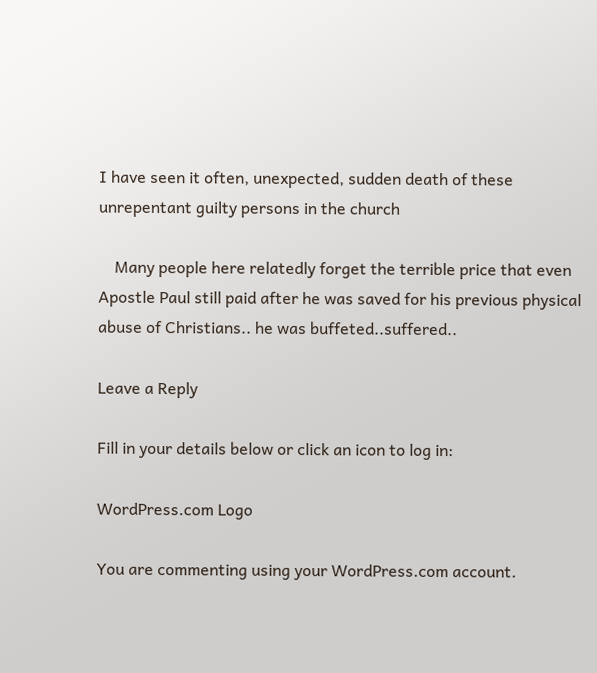I have seen it often, unexpected, sudden death of these unrepentant guilty persons in the church

    Many people here relatedly forget the terrible price that even Apostle Paul still paid after he was saved for his previous physical abuse of Christians.. he was buffeted..suffered..

Leave a Reply

Fill in your details below or click an icon to log in:

WordPress.com Logo

You are commenting using your WordPress.com account.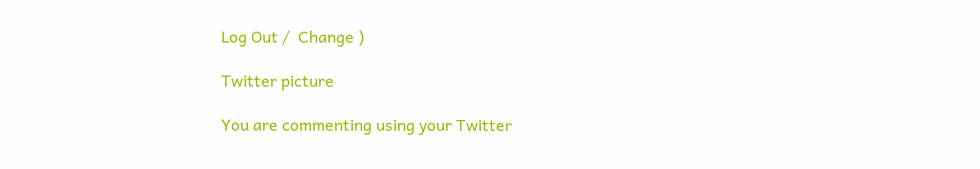Log Out /  Change )

Twitter picture

You are commenting using your Twitter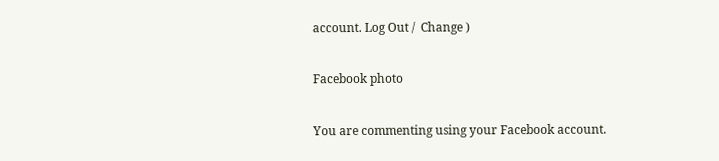account. Log Out /  Change )

Facebook photo

You are commenting using your Facebook account.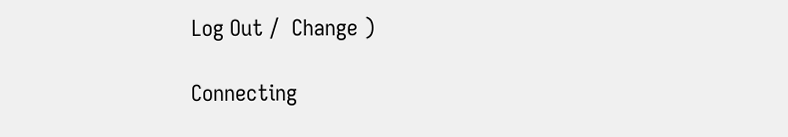Log Out /  Change )

Connecting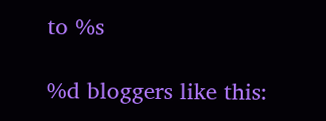to %s

%d bloggers like this: